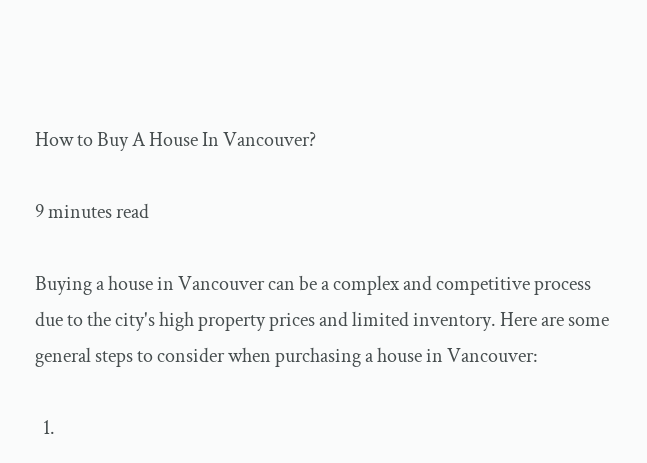How to Buy A House In Vancouver?

9 minutes read

Buying a house in Vancouver can be a complex and competitive process due to the city's high property prices and limited inventory. Here are some general steps to consider when purchasing a house in Vancouver:

  1.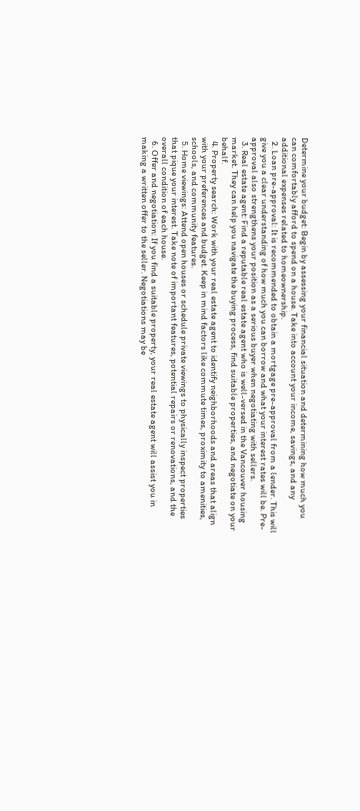Determine your budget: Begin by assessing your financial situation and determining how much you can comfortably afford to spend on a house. Take into account your income, savings, and any additional expenses related to homeownership.
  2. Loan pre-approval: It is recommended to obtain a mortgage pre-approval from a lender. This will give you a clear understanding of how much you can borrow and what your interest rates will be. Pre-approval also strengthens your position as a serious buyer when negotiating with sellers.
  3. Real estate agent: Find a reputable real estate agent who is well-versed in the Vancouver housing market. They can help you navigate the buying process, find suitable properties, and negotiate on your behalf.
  4. Property search: Work with your real estate agent to identify neighborhoods and areas that align with your preferences and budget. Keep in mind factors like commute times, proximity to amenities, schools, and community features.
  5. Home viewings: Attend open houses or schedule private viewings to physically inspect properties that pique your interest. Take note of important features, potential repairs or renovations, and the overall condition of each house.
  6. Offer and negotiation: If you find a suitable property, your real estate agent will assist you in making a written offer to the seller. Negotiations may be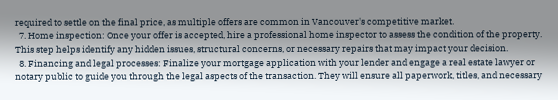required to settle on the final price, as multiple offers are common in Vancouver's competitive market.
  7. Home inspection: Once your offer is accepted, hire a professional home inspector to assess the condition of the property. This step helps identify any hidden issues, structural concerns, or necessary repairs that may impact your decision.
  8. Financing and legal processes: Finalize your mortgage application with your lender and engage a real estate lawyer or notary public to guide you through the legal aspects of the transaction. They will ensure all paperwork, titles, and necessary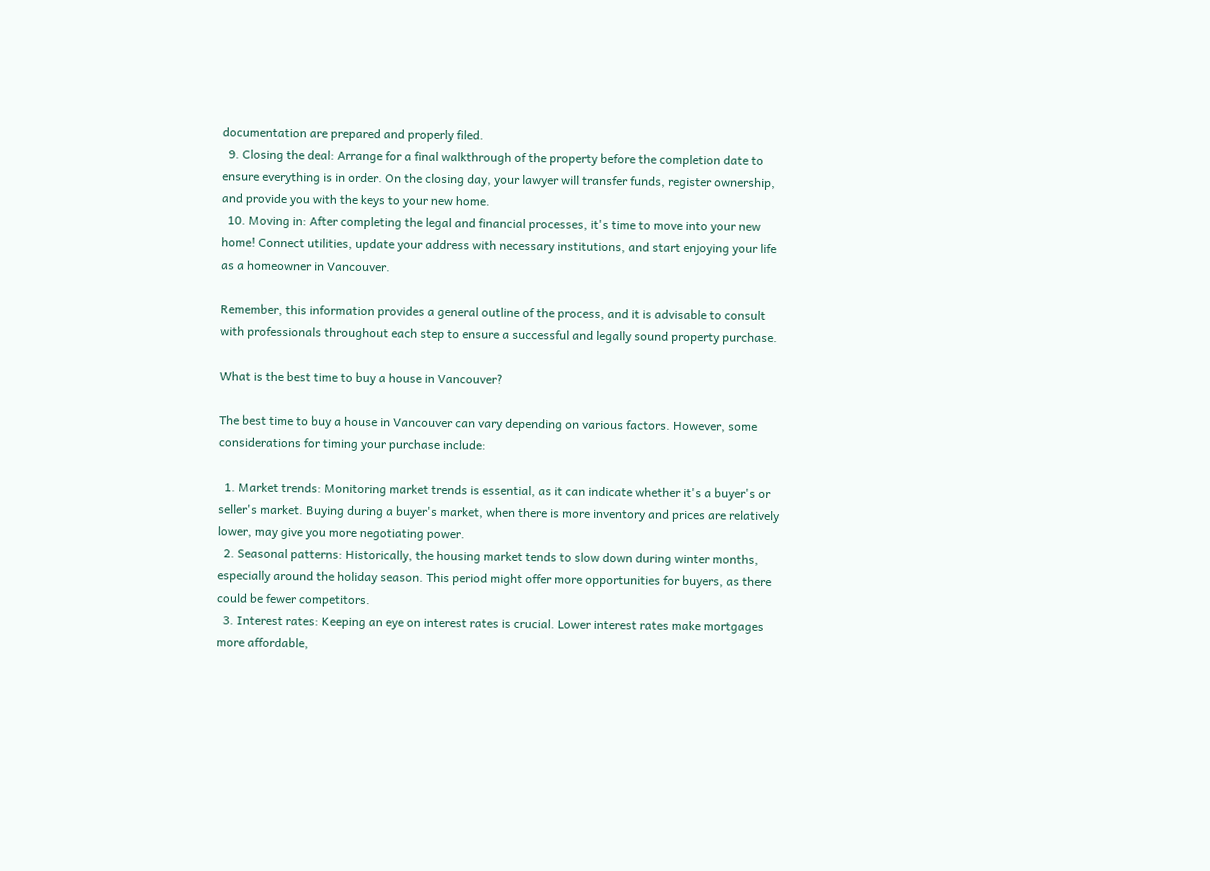documentation are prepared and properly filed.
  9. Closing the deal: Arrange for a final walkthrough of the property before the completion date to ensure everything is in order. On the closing day, your lawyer will transfer funds, register ownership, and provide you with the keys to your new home.
  10. Moving in: After completing the legal and financial processes, it's time to move into your new home! Connect utilities, update your address with necessary institutions, and start enjoying your life as a homeowner in Vancouver.

Remember, this information provides a general outline of the process, and it is advisable to consult with professionals throughout each step to ensure a successful and legally sound property purchase.

What is the best time to buy a house in Vancouver?

The best time to buy a house in Vancouver can vary depending on various factors. However, some considerations for timing your purchase include:

  1. Market trends: Monitoring market trends is essential, as it can indicate whether it's a buyer's or seller's market. Buying during a buyer's market, when there is more inventory and prices are relatively lower, may give you more negotiating power.
  2. Seasonal patterns: Historically, the housing market tends to slow down during winter months, especially around the holiday season. This period might offer more opportunities for buyers, as there could be fewer competitors.
  3. Interest rates: Keeping an eye on interest rates is crucial. Lower interest rates make mortgages more affordable,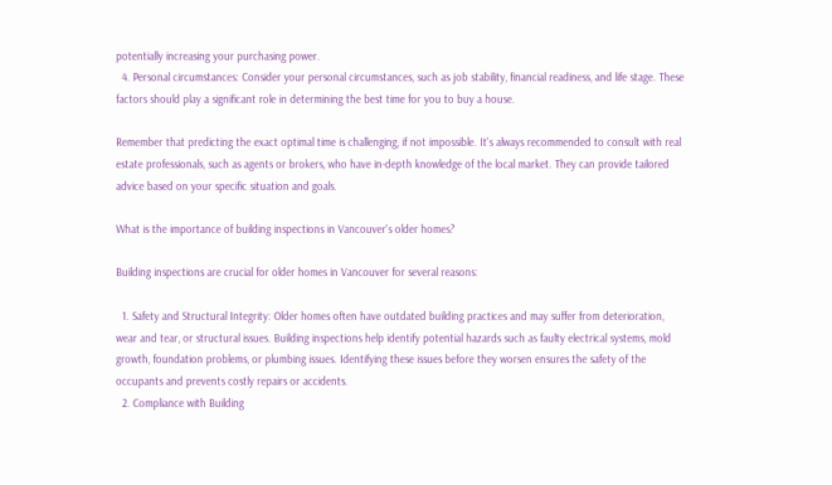potentially increasing your purchasing power.
  4. Personal circumstances: Consider your personal circumstances, such as job stability, financial readiness, and life stage. These factors should play a significant role in determining the best time for you to buy a house.

Remember that predicting the exact optimal time is challenging, if not impossible. It's always recommended to consult with real estate professionals, such as agents or brokers, who have in-depth knowledge of the local market. They can provide tailored advice based on your specific situation and goals.

What is the importance of building inspections in Vancouver's older homes?

Building inspections are crucial for older homes in Vancouver for several reasons:

  1. Safety and Structural Integrity: Older homes often have outdated building practices and may suffer from deterioration, wear and tear, or structural issues. Building inspections help identify potential hazards such as faulty electrical systems, mold growth, foundation problems, or plumbing issues. Identifying these issues before they worsen ensures the safety of the occupants and prevents costly repairs or accidents.
  2. Compliance with Building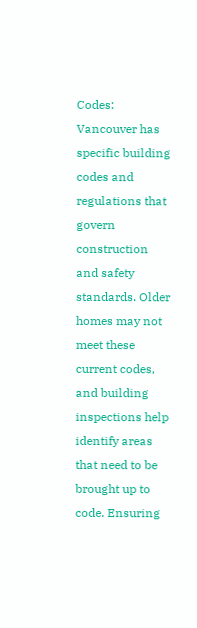Codes: Vancouver has specific building codes and regulations that govern construction and safety standards. Older homes may not meet these current codes, and building inspections help identify areas that need to be brought up to code. Ensuring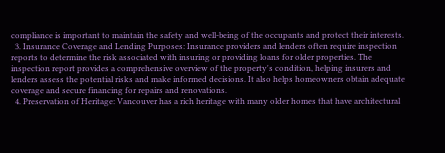compliance is important to maintain the safety and well-being of the occupants and protect their interests.
  3. Insurance Coverage and Lending Purposes: Insurance providers and lenders often require inspection reports to determine the risk associated with insuring or providing loans for older properties. The inspection report provides a comprehensive overview of the property's condition, helping insurers and lenders assess the potential risks and make informed decisions. It also helps homeowners obtain adequate coverage and secure financing for repairs and renovations.
  4. Preservation of Heritage: Vancouver has a rich heritage with many older homes that have architectural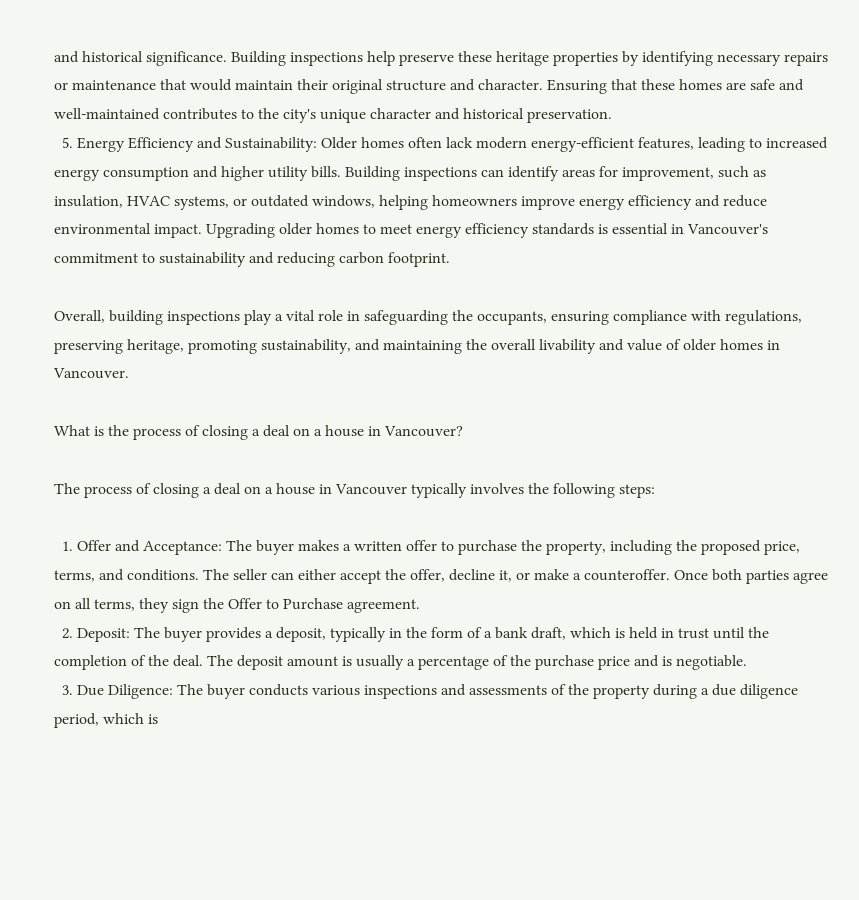and historical significance. Building inspections help preserve these heritage properties by identifying necessary repairs or maintenance that would maintain their original structure and character. Ensuring that these homes are safe and well-maintained contributes to the city's unique character and historical preservation.
  5. Energy Efficiency and Sustainability: Older homes often lack modern energy-efficient features, leading to increased energy consumption and higher utility bills. Building inspections can identify areas for improvement, such as insulation, HVAC systems, or outdated windows, helping homeowners improve energy efficiency and reduce environmental impact. Upgrading older homes to meet energy efficiency standards is essential in Vancouver's commitment to sustainability and reducing carbon footprint.

Overall, building inspections play a vital role in safeguarding the occupants, ensuring compliance with regulations, preserving heritage, promoting sustainability, and maintaining the overall livability and value of older homes in Vancouver.

What is the process of closing a deal on a house in Vancouver?

The process of closing a deal on a house in Vancouver typically involves the following steps:

  1. Offer and Acceptance: The buyer makes a written offer to purchase the property, including the proposed price, terms, and conditions. The seller can either accept the offer, decline it, or make a counteroffer. Once both parties agree on all terms, they sign the Offer to Purchase agreement.
  2. Deposit: The buyer provides a deposit, typically in the form of a bank draft, which is held in trust until the completion of the deal. The deposit amount is usually a percentage of the purchase price and is negotiable.
  3. Due Diligence: The buyer conducts various inspections and assessments of the property during a due diligence period, which is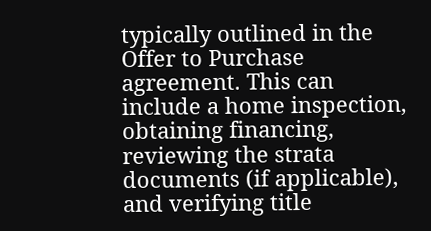typically outlined in the Offer to Purchase agreement. This can include a home inspection, obtaining financing, reviewing the strata documents (if applicable), and verifying title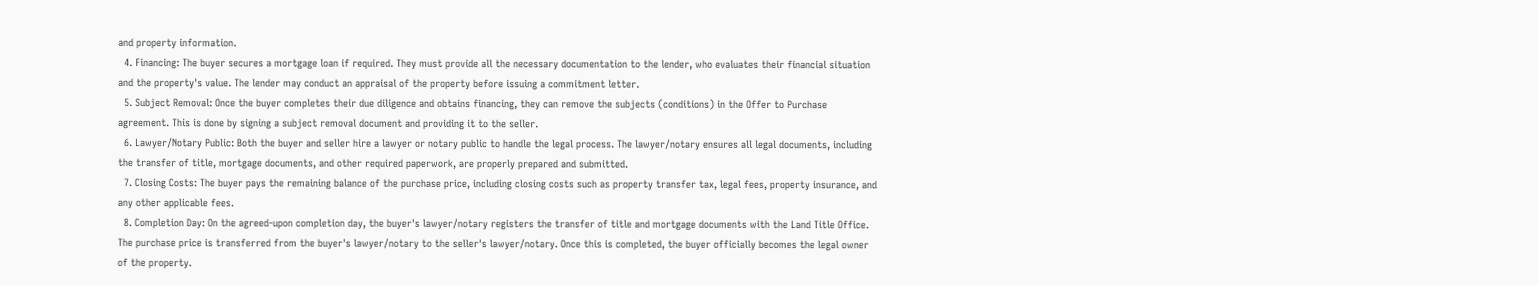and property information.
  4. Financing: The buyer secures a mortgage loan if required. They must provide all the necessary documentation to the lender, who evaluates their financial situation and the property's value. The lender may conduct an appraisal of the property before issuing a commitment letter.
  5. Subject Removal: Once the buyer completes their due diligence and obtains financing, they can remove the subjects (conditions) in the Offer to Purchase agreement. This is done by signing a subject removal document and providing it to the seller.
  6. Lawyer/Notary Public: Both the buyer and seller hire a lawyer or notary public to handle the legal process. The lawyer/notary ensures all legal documents, including the transfer of title, mortgage documents, and other required paperwork, are properly prepared and submitted.
  7. Closing Costs: The buyer pays the remaining balance of the purchase price, including closing costs such as property transfer tax, legal fees, property insurance, and any other applicable fees.
  8. Completion Day: On the agreed-upon completion day, the buyer's lawyer/notary registers the transfer of title and mortgage documents with the Land Title Office. The purchase price is transferred from the buyer's lawyer/notary to the seller's lawyer/notary. Once this is completed, the buyer officially becomes the legal owner of the property.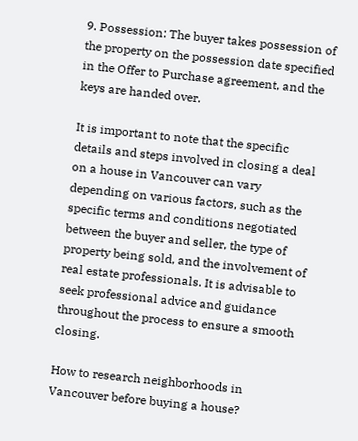9. Possession: The buyer takes possession of the property on the possession date specified in the Offer to Purchase agreement, and the keys are handed over.

It is important to note that the specific details and steps involved in closing a deal on a house in Vancouver can vary depending on various factors, such as the specific terms and conditions negotiated between the buyer and seller, the type of property being sold, and the involvement of real estate professionals. It is advisable to seek professional advice and guidance throughout the process to ensure a smooth closing.

How to research neighborhoods in Vancouver before buying a house?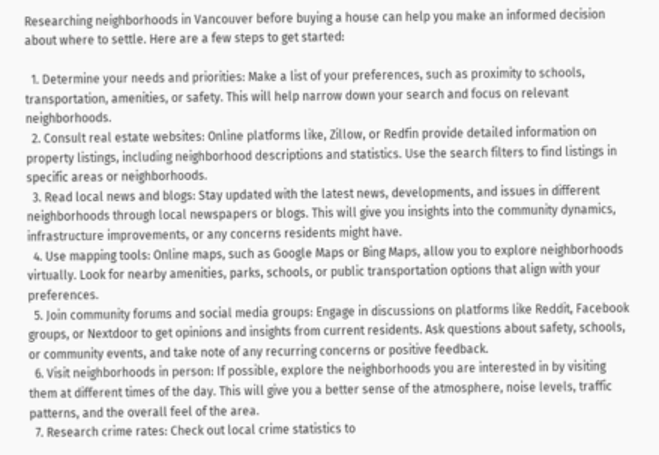Researching neighborhoods in Vancouver before buying a house can help you make an informed decision about where to settle. Here are a few steps to get started:

  1. Determine your needs and priorities: Make a list of your preferences, such as proximity to schools, transportation, amenities, or safety. This will help narrow down your search and focus on relevant neighborhoods.
  2. Consult real estate websites: Online platforms like, Zillow, or Redfin provide detailed information on property listings, including neighborhood descriptions and statistics. Use the search filters to find listings in specific areas or neighborhoods.
  3. Read local news and blogs: Stay updated with the latest news, developments, and issues in different neighborhoods through local newspapers or blogs. This will give you insights into the community dynamics, infrastructure improvements, or any concerns residents might have.
  4. Use mapping tools: Online maps, such as Google Maps or Bing Maps, allow you to explore neighborhoods virtually. Look for nearby amenities, parks, schools, or public transportation options that align with your preferences.
  5. Join community forums and social media groups: Engage in discussions on platforms like Reddit, Facebook groups, or Nextdoor to get opinions and insights from current residents. Ask questions about safety, schools, or community events, and take note of any recurring concerns or positive feedback.
  6. Visit neighborhoods in person: If possible, explore the neighborhoods you are interested in by visiting them at different times of the day. This will give you a better sense of the atmosphere, noise levels, traffic patterns, and the overall feel of the area.
  7. Research crime rates: Check out local crime statistics to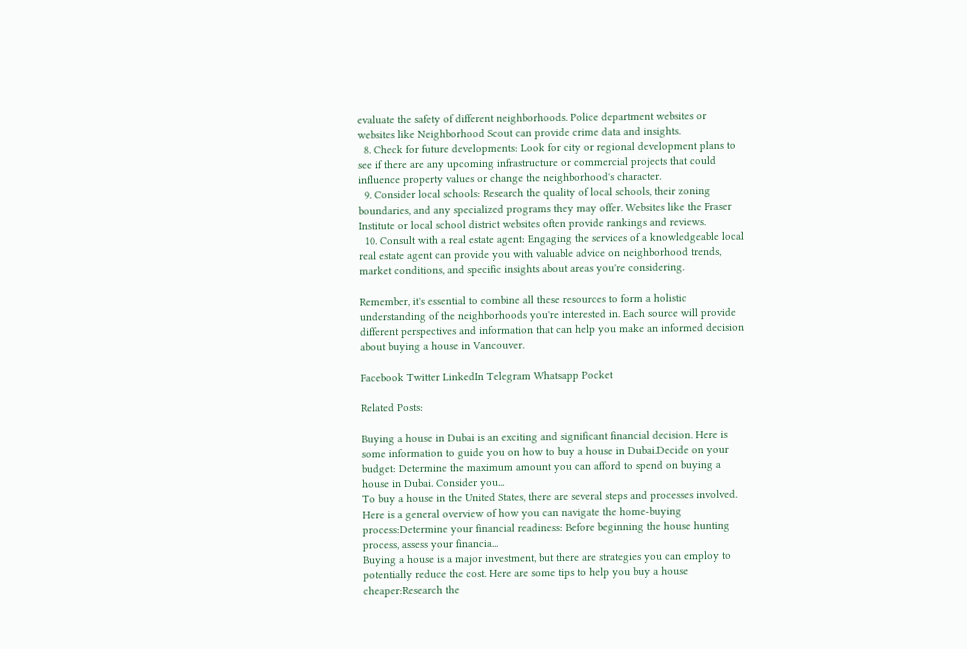evaluate the safety of different neighborhoods. Police department websites or websites like Neighborhood Scout can provide crime data and insights.
  8. Check for future developments: Look for city or regional development plans to see if there are any upcoming infrastructure or commercial projects that could influence property values or change the neighborhood's character.
  9. Consider local schools: Research the quality of local schools, their zoning boundaries, and any specialized programs they may offer. Websites like the Fraser Institute or local school district websites often provide rankings and reviews.
  10. Consult with a real estate agent: Engaging the services of a knowledgeable local real estate agent can provide you with valuable advice on neighborhood trends, market conditions, and specific insights about areas you're considering.

Remember, it's essential to combine all these resources to form a holistic understanding of the neighborhoods you're interested in. Each source will provide different perspectives and information that can help you make an informed decision about buying a house in Vancouver.

Facebook Twitter LinkedIn Telegram Whatsapp Pocket

Related Posts:

Buying a house in Dubai is an exciting and significant financial decision. Here is some information to guide you on how to buy a house in Dubai.Decide on your budget: Determine the maximum amount you can afford to spend on buying a house in Dubai. Consider you...
To buy a house in the United States, there are several steps and processes involved. Here is a general overview of how you can navigate the home-buying process:Determine your financial readiness: Before beginning the house hunting process, assess your financia...
Buying a house is a major investment, but there are strategies you can employ to potentially reduce the cost. Here are some tips to help you buy a house cheaper:Research the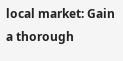local market: Gain a thorough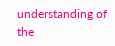understanding of the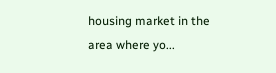housing market in the area where yo...